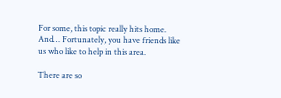For some, this topic really hits home. And… Fortunately, you have friends like us who like to help in this area.

There are so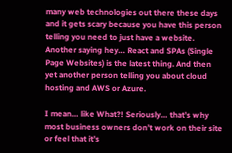many web technologies out there these days and it gets scary because you have this person telling you need to just have a website. Another saying hey… React and SPAs (Single Page Websites) is the latest thing. And then yet another person telling you about cloud hosting and AWS or Azure.

I mean… like What?! Seriously… that’s why most business owners don’t work on their site or feel that it’s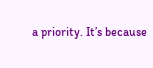a priority. It’s because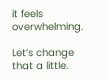it feels overwhelming.

Let’s change that a little.